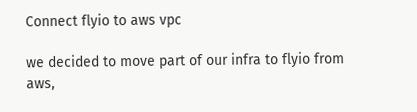Connect flyio to aws vpc

we decided to move part of our infra to flyio from aws,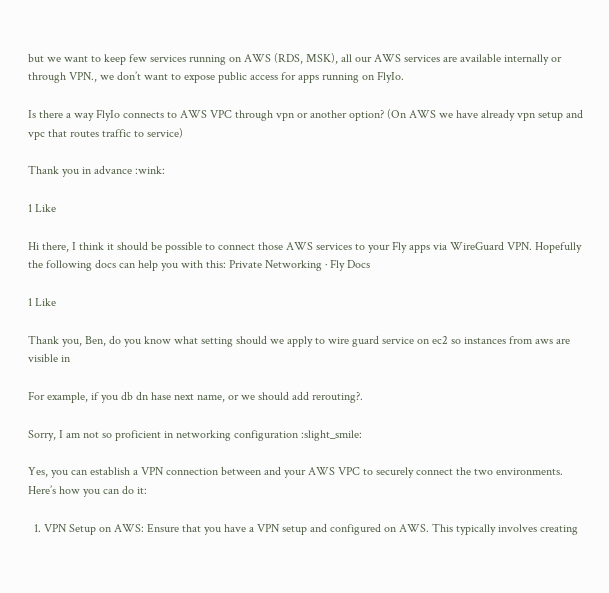but we want to keep few services running on AWS (RDS, MSK), all our AWS services are available internally or through VPN., we don’t want to expose public access for apps running on FlyIo.

Is there a way FlyIo connects to AWS VPC through vpn or another option? (On AWS we have already vpn setup and vpc that routes traffic to service)

Thank you in advance :wink:

1 Like

Hi there, I think it should be possible to connect those AWS services to your Fly apps via WireGuard VPN. Hopefully the following docs can help you with this: Private Networking · Fly Docs

1 Like

Thank you, Ben, do you know what setting should we apply to wire guard service on ec2 so instances from aws are visible in

For example, if you db dn hase next name, or we should add rerouting?.

Sorry, I am not so proficient in networking configuration :slight_smile:

Yes, you can establish a VPN connection between and your AWS VPC to securely connect the two environments. Here’s how you can do it:

  1. VPN Setup on AWS: Ensure that you have a VPN setup and configured on AWS. This typically involves creating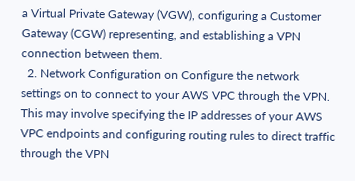a Virtual Private Gateway (VGW), configuring a Customer Gateway (CGW) representing, and establishing a VPN connection between them.
  2. Network Configuration on Configure the network settings on to connect to your AWS VPC through the VPN. This may involve specifying the IP addresses of your AWS VPC endpoints and configuring routing rules to direct traffic through the VPN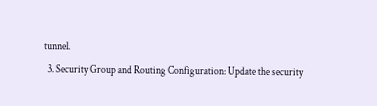tunnel.
  3. Security Group and Routing Configuration: Update the security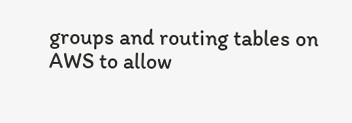groups and routing tables on AWS to allow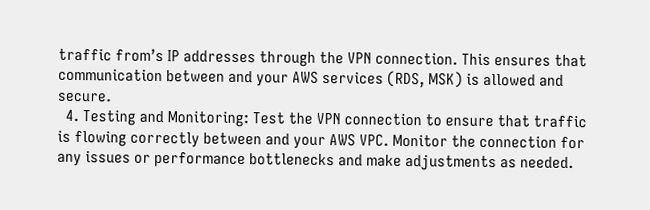traffic from’s IP addresses through the VPN connection. This ensures that communication between and your AWS services (RDS, MSK) is allowed and secure.
  4. Testing and Monitoring: Test the VPN connection to ensure that traffic is flowing correctly between and your AWS VPC. Monitor the connection for any issues or performance bottlenecks and make adjustments as needed.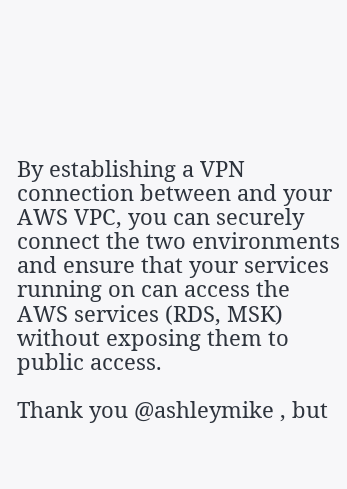By establishing a VPN connection between and your AWS VPC, you can securely connect the two environments and ensure that your services running on can access the AWS services (RDS, MSK) without exposing them to public access.

Thank you @ashleymike , but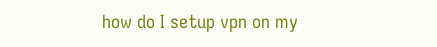how do I setup vpn on my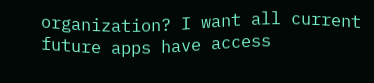organization? I want all current future apps have access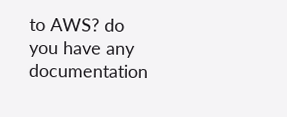to AWS? do you have any documentation